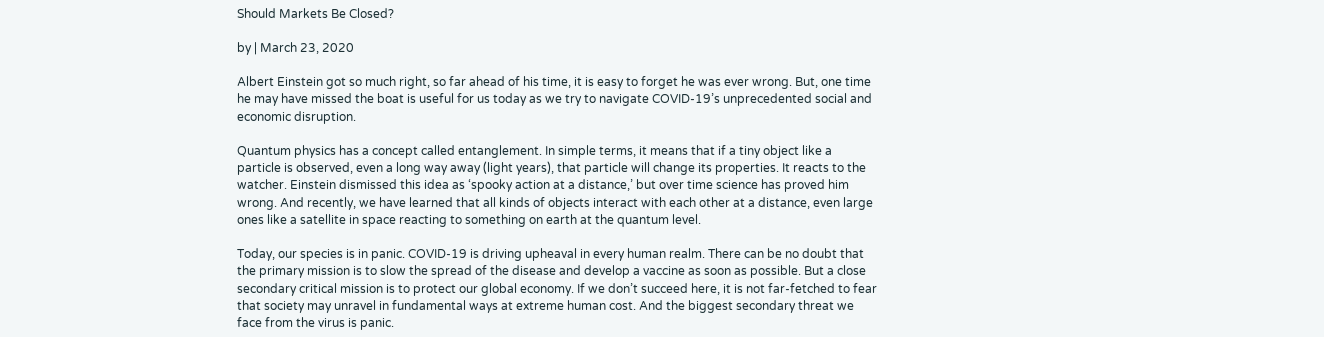Should Markets Be Closed?

by | March 23, 2020

Albert Einstein got so much right, so far ahead of his time, it is easy to forget he was ever wrong. But, one time he may have missed the boat is useful for us today as we try to navigate COVID-19’s unprecedented social and economic disruption.

Quantum physics has a concept called entanglement. In simple terms, it means that if a tiny object like a particle is observed, even a long way away (light years), that particle will change its properties. It reacts to the watcher. Einstein dismissed this idea as ‘spooky action at a distance,’ but over time science has proved him wrong. And recently, we have learned that all kinds of objects interact with each other at a distance, even large ones like a satellite in space reacting to something on earth at the quantum level.

Today, our species is in panic. COVID-19 is driving upheaval in every human realm. There can be no doubt that the primary mission is to slow the spread of the disease and develop a vaccine as soon as possible. But a close secondary critical mission is to protect our global economy. If we don’t succeed here, it is not far-fetched to fear that society may unravel in fundamental ways at extreme human cost. And the biggest secondary threat we face from the virus is panic.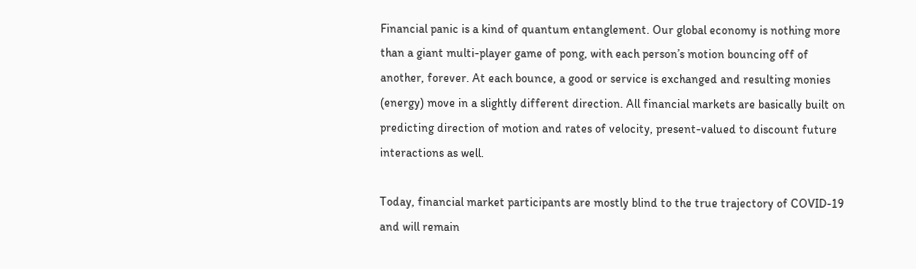Financial panic is a kind of quantum entanglement. Our global economy is nothing more than a giant multi-player game of pong, with each person’s motion bouncing off of another, forever. At each bounce, a good or service is exchanged and resulting monies (energy) move in a slightly different direction. All financial markets are basically built on predicting direction of motion and rates of velocity, present-valued to discount future interactions as well.

Today, financial market participants are mostly blind to the true trajectory of COVID-19 and will remain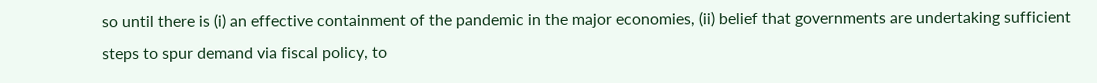so until there is (i) an effective containment of the pandemic in the major economies, (ii) belief that governments are undertaking sufficient steps to spur demand via fiscal policy, to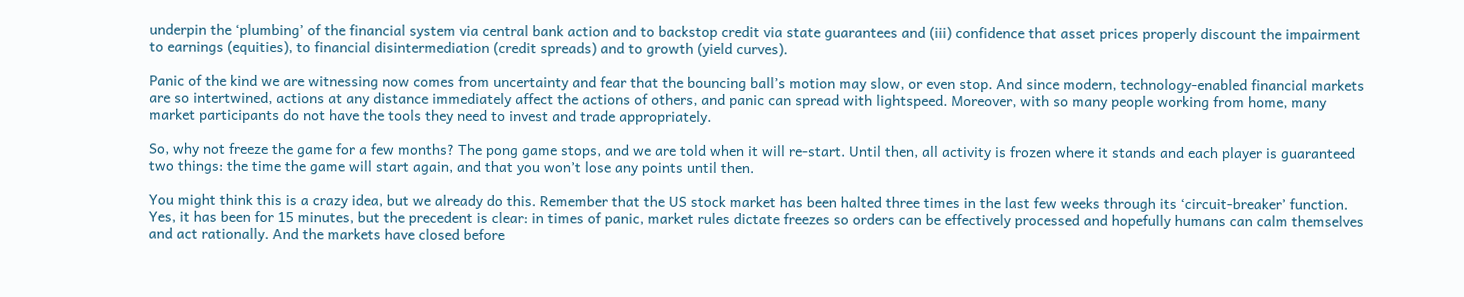underpin the ‘plumbing’ of the financial system via central bank action and to backstop credit via state guarantees and (iii) confidence that asset prices properly discount the impairment to earnings (equities), to financial disintermediation (credit spreads) and to growth (yield curves).

Panic of the kind we are witnessing now comes from uncertainty and fear that the bouncing ball’s motion may slow, or even stop. And since modern, technology-enabled financial markets are so intertwined, actions at any distance immediately affect the actions of others, and panic can spread with lightspeed. Moreover, with so many people working from home, many market participants do not have the tools they need to invest and trade appropriately.

So, why not freeze the game for a few months? The pong game stops, and we are told when it will re-start. Until then, all activity is frozen where it stands and each player is guaranteed two things: the time the game will start again, and that you won’t lose any points until then.

You might think this is a crazy idea, but we already do this. Remember that the US stock market has been halted three times in the last few weeks through its ‘circuit-breaker’ function. Yes, it has been for 15 minutes, but the precedent is clear: in times of panic, market rules dictate freezes so orders can be effectively processed and hopefully humans can calm themselves and act rationally. And the markets have closed before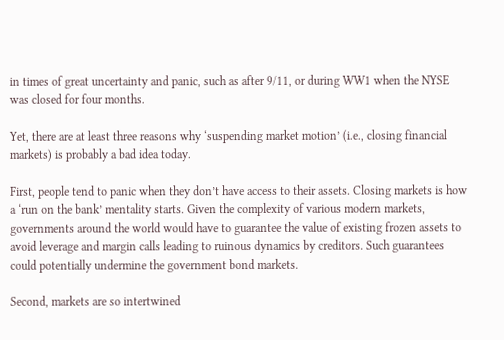in times of great uncertainty and panic, such as after 9/11, or during WW1 when the NYSE was closed for four months.

Yet, there are at least three reasons why ‘suspending market motion’ (i.e., closing financial markets) is probably a bad idea today.

First, people tend to panic when they don’t have access to their assets. Closing markets is how a ‘run on the bank’ mentality starts. Given the complexity of various modern markets, governments around the world would have to guarantee the value of existing frozen assets to avoid leverage and margin calls leading to ruinous dynamics by creditors. Such guarantees could potentially undermine the government bond markets.

Second, markets are so intertwined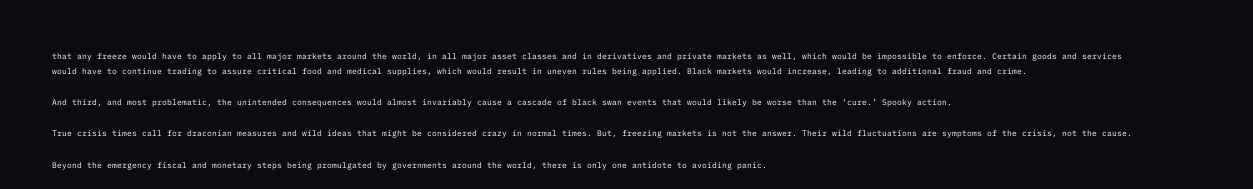that any freeze would have to apply to all major markets around the world, in all major asset classes and in derivatives and private markets as well, which would be impossible to enforce. Certain goods and services would have to continue trading to assure critical food and medical supplies, which would result in uneven rules being applied. Black markets would increase, leading to additional fraud and crime.

And third, and most problematic, the unintended consequences would almost invariably cause a cascade of black swan events that would likely be worse than the ‘cure.’ Spooky action.

True crisis times call for draconian measures and wild ideas that might be considered crazy in normal times. But, freezing markets is not the answer. Their wild fluctuations are symptoms of the crisis, not the cause.

Beyond the emergency fiscal and monetary steps being promulgated by governments around the world, there is only one antidote to avoiding panic.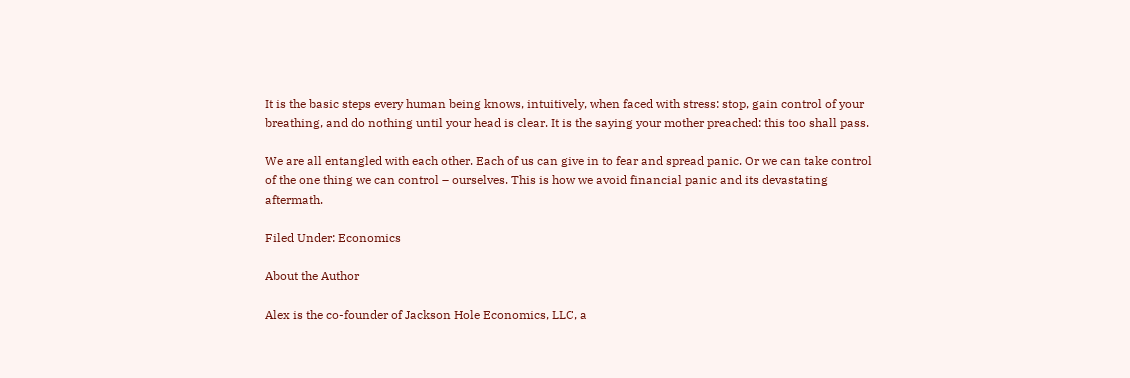It is the basic steps every human being knows, intuitively, when faced with stress: stop, gain control of your breathing, and do nothing until your head is clear. It is the saying your mother preached: this too shall pass.

We are all entangled with each other. Each of us can give in to fear and spread panic. Or we can take control of the one thing we can control – ourselves. This is how we avoid financial panic and its devastating aftermath.

Filed Under: Economics

About the Author

Alex is the co-founder of Jackson Hole Economics, LLC, a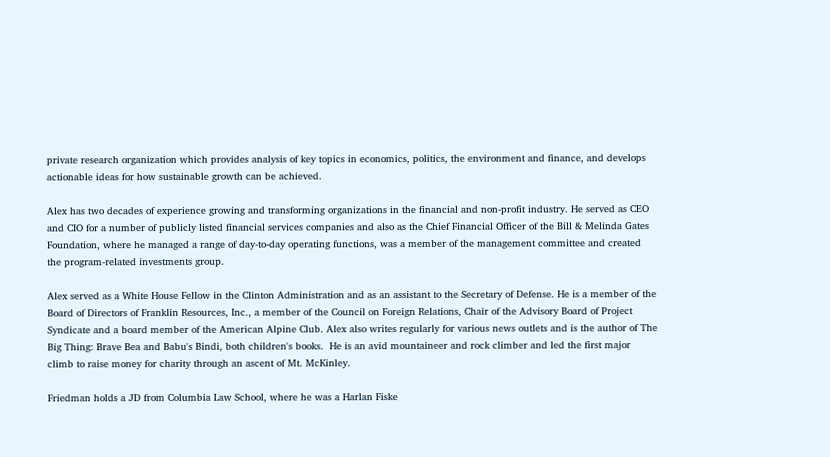private research organization which provides analysis of key topics in economics, politics, the environment and finance, and develops actionable ideas for how sustainable growth can be achieved.

Alex has two decades of experience growing and transforming organizations in the financial and non-profit industry. He served as CEO and CIO for a number of publicly listed financial services companies and also as the Chief Financial Officer of the Bill & Melinda Gates Foundation, where he managed a range of day-to-day operating functions, was a member of the management committee and created the program-related investments group.

Alex served as a White House Fellow in the Clinton Administration and as an assistant to the Secretary of Defense. He is a member of the Board of Directors of Franklin Resources, Inc., a member of the Council on Foreign Relations, Chair of the Advisory Board of Project Syndicate and a board member of the American Alpine Club. Alex also writes regularly for various news outlets and is the author of The Big Thing: Brave Bea and Babu's Bindi, both children's books.  He is an avid mountaineer and rock climber and led the first major climb to raise money for charity through an ascent of Mt. McKinley.

Friedman holds a JD from Columbia Law School, where he was a Harlan Fiske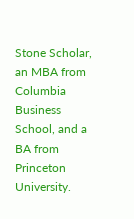Stone Scholar, an MBA from Columbia Business School, and a BA from Princeton University.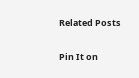Related Posts

Pin It on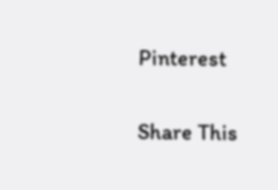Pinterest

Share This